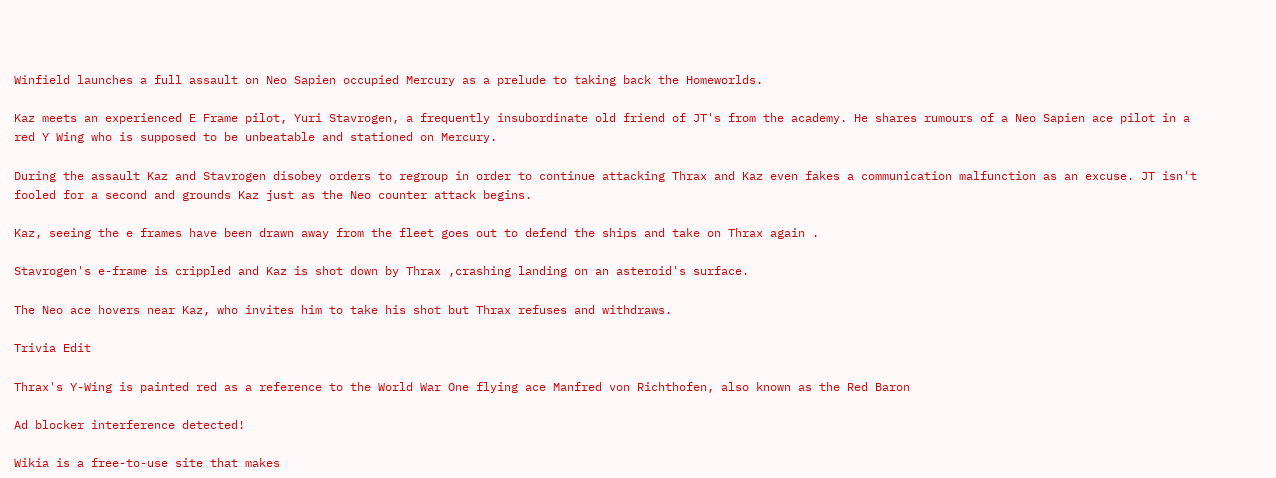Winfield launches a full assault on Neo Sapien occupied Mercury as a prelude to taking back the Homeworlds.

Kaz meets an experienced E Frame pilot, Yuri Stavrogen, a frequently insubordinate old friend of JT's from the academy. He shares rumours of a Neo Sapien ace pilot in a red Y Wing who is supposed to be unbeatable and stationed on Mercury.

During the assault Kaz and Stavrogen disobey orders to regroup in order to continue attacking Thrax and Kaz even fakes a communication malfunction as an excuse. JT isn't fooled for a second and grounds Kaz just as the Neo counter attack begins.

Kaz, seeing the e frames have been drawn away from the fleet goes out to defend the ships and take on Thrax again .

Stavrogen's e-frame is crippled and Kaz is shot down by Thrax ,crashing landing on an asteroid's surface.

The Neo ace hovers near Kaz, who invites him to take his shot but Thrax refuses and withdraws.

Trivia Edit

Thrax's Y-Wing is painted red as a reference to the World War One flying ace Manfred von Richthofen, also known as the Red Baron

Ad blocker interference detected!

Wikia is a free-to-use site that makes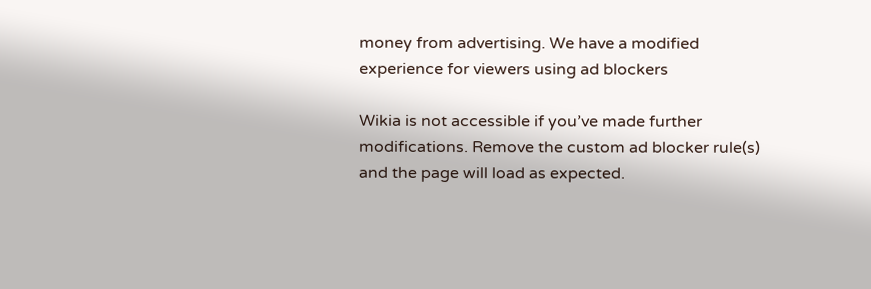money from advertising. We have a modified experience for viewers using ad blockers

Wikia is not accessible if you’ve made further modifications. Remove the custom ad blocker rule(s) and the page will load as expected.